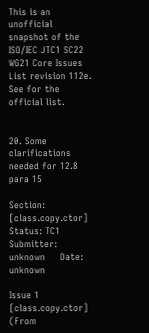This is an unofficial snapshot of the ISO/IEC JTC1 SC22 WG21 Core Issues List revision 112e. See for the official list.


20. Some clarifications needed for 12.8 para 15

Section:  [class.copy.ctor]     Status: TC1     Submitter: unknown     Date: unknown

Issue 1 [class.copy.ctor] (From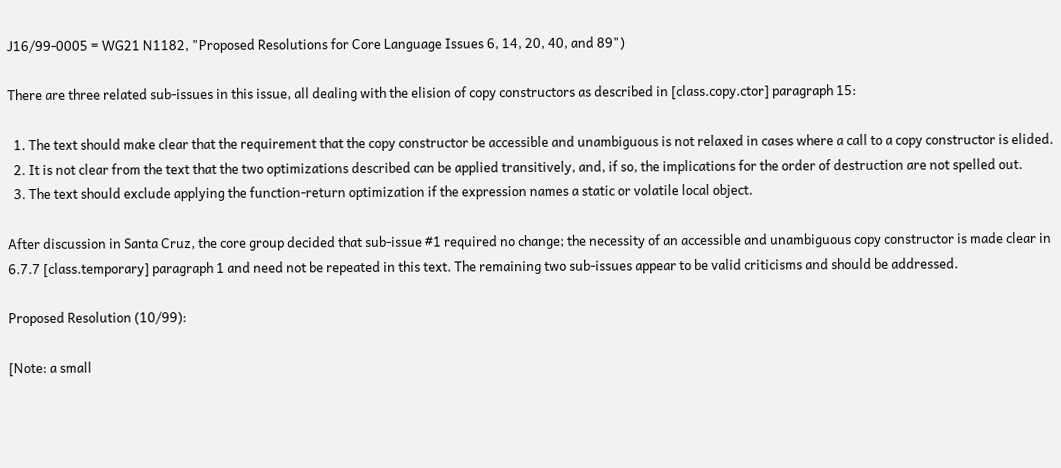J16/99-0005 = WG21 N1182, "Proposed Resolutions for Core Language Issues 6, 14, 20, 40, and 89")

There are three related sub-issues in this issue, all dealing with the elision of copy constructors as described in [class.copy.ctor] paragraph 15:

  1. The text should make clear that the requirement that the copy constructor be accessible and unambiguous is not relaxed in cases where a call to a copy constructor is elided.
  2. It is not clear from the text that the two optimizations described can be applied transitively, and, if so, the implications for the order of destruction are not spelled out.
  3. The text should exclude applying the function-return optimization if the expression names a static or volatile local object.

After discussion in Santa Cruz, the core group decided that sub-issue #1 required no change; the necessity of an accessible and unambiguous copy constructor is made clear in 6.7.7 [class.temporary] paragraph 1 and need not be repeated in this text. The remaining two sub-issues appear to be valid criticisms and should be addressed.

Proposed Resolution (10/99):

[Note: a small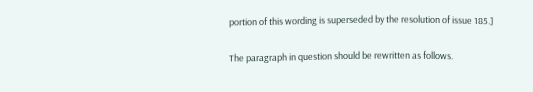portion of this wording is superseded by the resolution of issue 185.]

The paragraph in question should be rewritten as follows.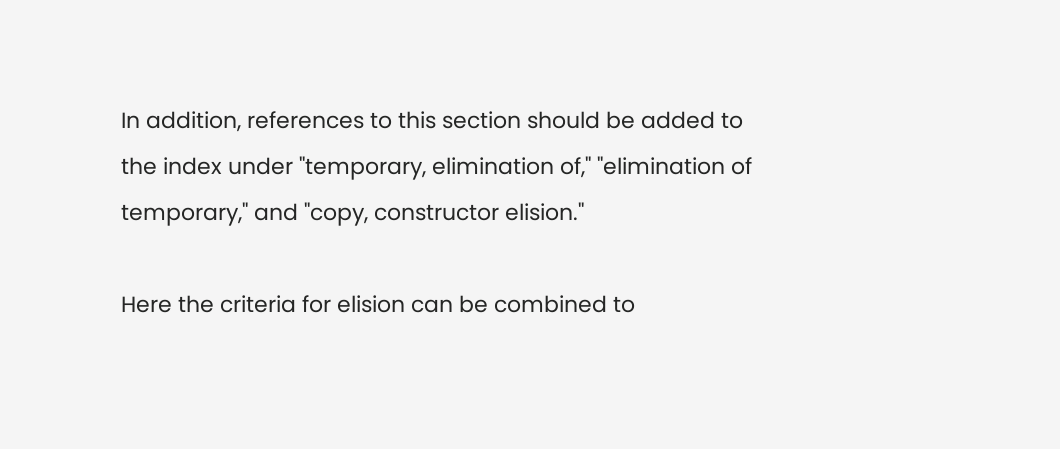In addition, references to this section should be added to the index under "temporary, elimination of," "elimination of temporary," and "copy, constructor elision."

Here the criteria for elision can be combined to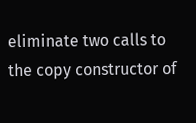eliminate two calls to the copy constructor of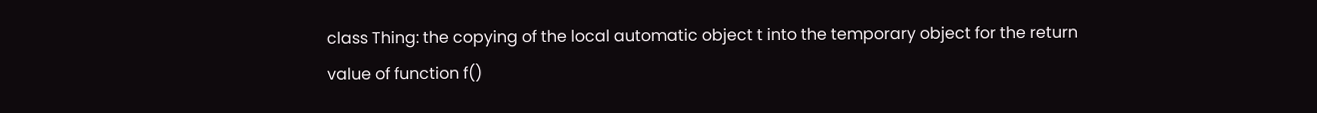class Thing: the copying of the local automatic object t into the temporary object for the return value of function f()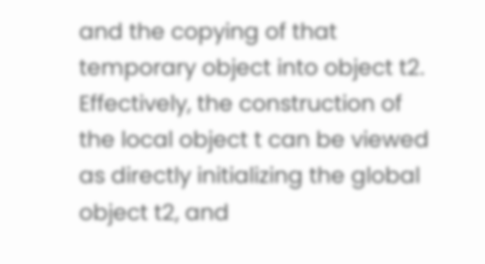and the copying of that temporary object into object t2. Effectively, the construction of the local object t can be viewed as directly initializing the global object t2, and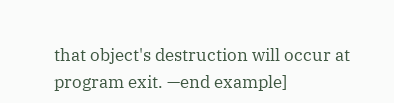that object's destruction will occur at program exit. —end example]